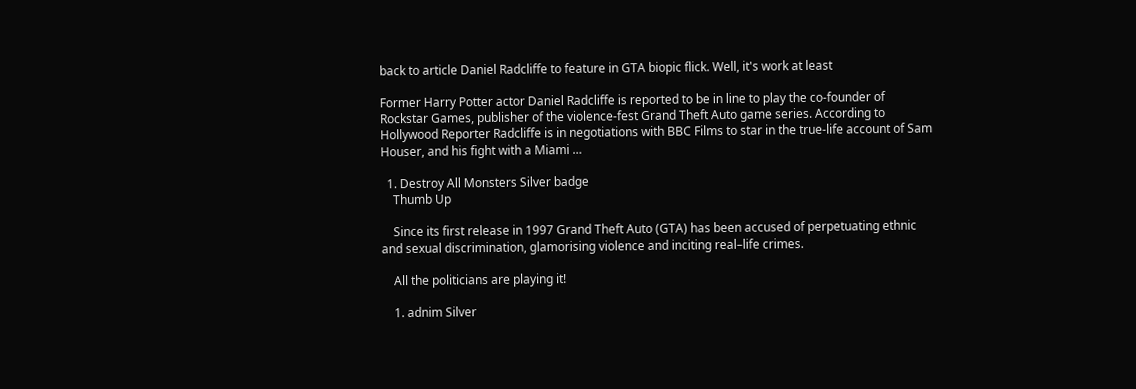back to article Daniel Radcliffe to feature in GTA biopic flick. Well, it's work at least

Former Harry Potter actor Daniel Radcliffe is reported to be in line to play the co-founder of Rockstar Games, publisher of the violence-fest Grand Theft Auto game series. According to Hollywood Reporter Radcliffe is in negotiations with BBC Films to star in the true-life account of Sam Houser, and his fight with a Miami …

  1. Destroy All Monsters Silver badge
    Thumb Up

    Since its first release in 1997 Grand Theft Auto (GTA) has been accused of perpetuating ethnic and sexual discrimination, glamorising violence and inciting real–life crimes.

    All the politicians are playing it!

    1. adnim Silver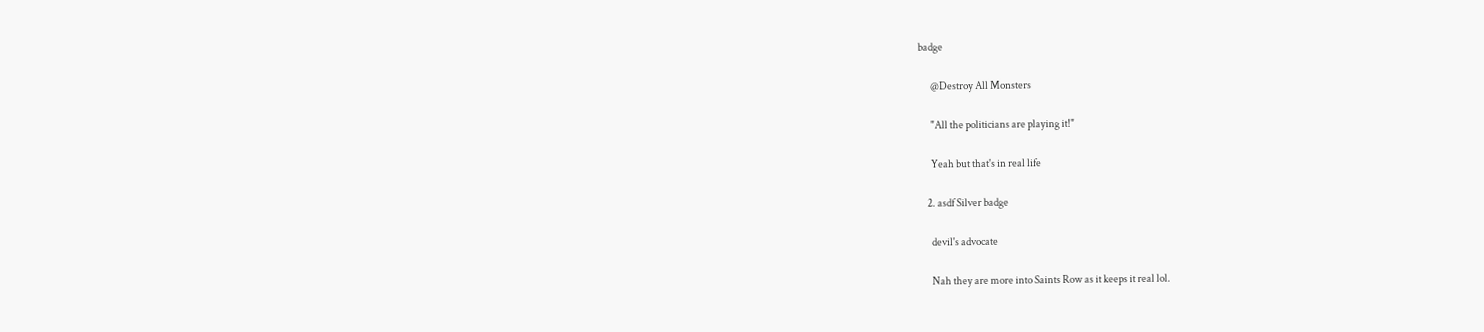badge

      @Destroy All Monsters

      "All the politicians are playing it!"

      Yeah but that's in real life

    2. asdf Silver badge

      devil's advocate

      Nah they are more into Saints Row as it keeps it real lol.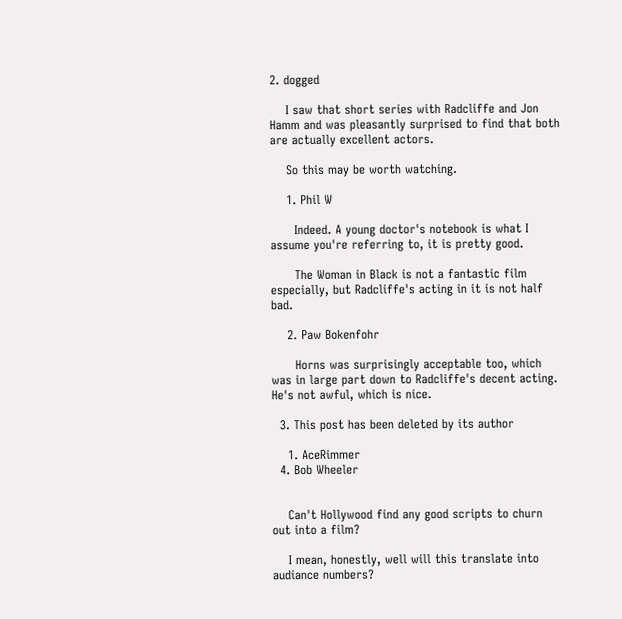2. dogged

    I saw that short series with Radcliffe and Jon Hamm and was pleasantly surprised to find that both are actually excellent actors.

    So this may be worth watching.

    1. Phil W

      Indeed. A young doctor's notebook is what I assume you're referring to, it is pretty good.

      The Woman in Black is not a fantastic film especially, but Radcliffe's acting in it is not half bad.

    2. Paw Bokenfohr

      Horns was surprisingly acceptable too, which was in large part down to Radcliffe's decent acting. He's not awful, which is nice.

  3. This post has been deleted by its author

    1. AceRimmer
  4. Bob Wheeler


    Can't Hollywood find any good scripts to churn out into a film?

    I mean, honestly, well will this translate into audiance numbers?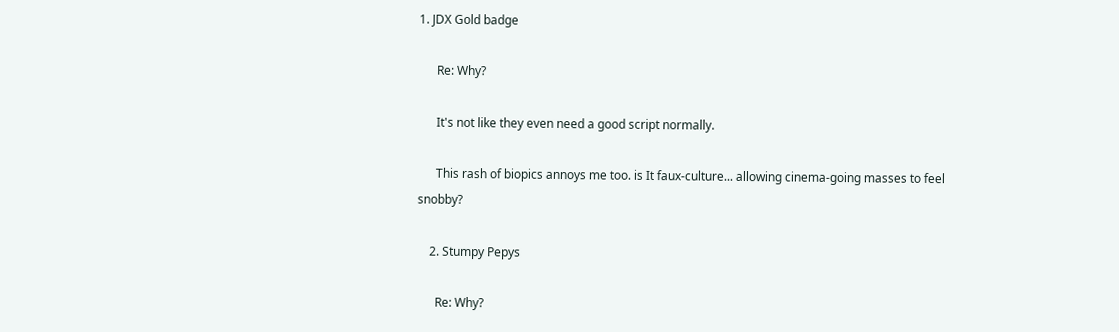1. JDX Gold badge

      Re: Why?

      It's not like they even need a good script normally.

      This rash of biopics annoys me too. is It faux-culture... allowing cinema-going masses to feel snobby?

    2. Stumpy Pepys

      Re: Why?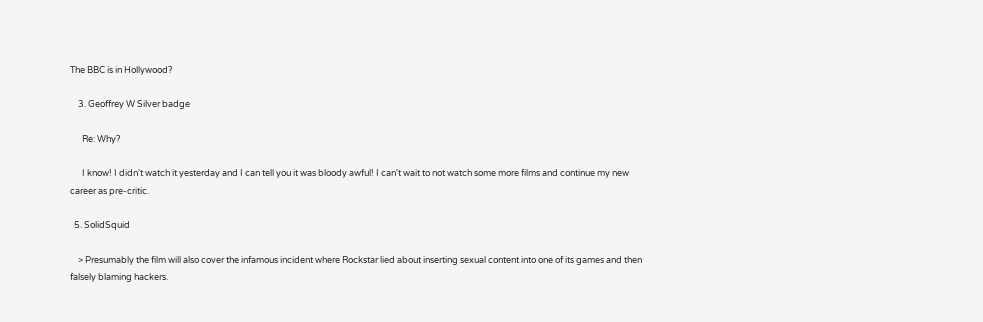The BBC is in Hollywood?

    3. Geoffrey W Silver badge

      Re: Why?

      I know! I didn't watch it yesterday and I can tell you it was bloody awful! I can't wait to not watch some more films and continue my new career as pre-critic.

  5. SolidSquid

    > Presumably the film will also cover the infamous incident where Rockstar lied about inserting sexual content into one of its games and then falsely blaming hackers.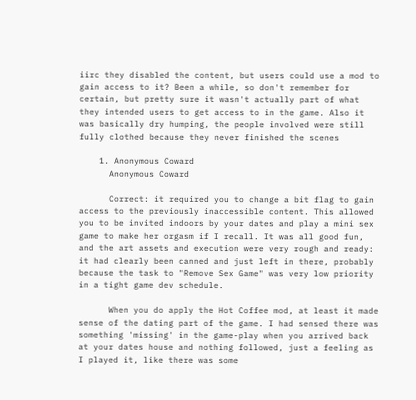iirc they disabled the content, but users could use a mod to gain access to it? Been a while, so don't remember for certain, but pretty sure it wasn't actually part of what they intended users to get access to in the game. Also it was basically dry humping, the people involved were still fully clothed because they never finished the scenes

    1. Anonymous Coward
      Anonymous Coward

      Correct: it required you to change a bit flag to gain access to the previously inaccessible content. This allowed you to be invited indoors by your dates and play a mini sex game to make her orgasm if I recall. It was all good fun, and the art assets and execution were very rough and ready: it had clearly been canned and just left in there, probably because the task to "Remove Sex Game" was very low priority in a tight game dev schedule.

      When you do apply the Hot Coffee mod, at least it made sense of the dating part of the game. I had sensed there was something 'missing' in the game-play when you arrived back at your dates house and nothing followed, just a feeling as I played it, like there was some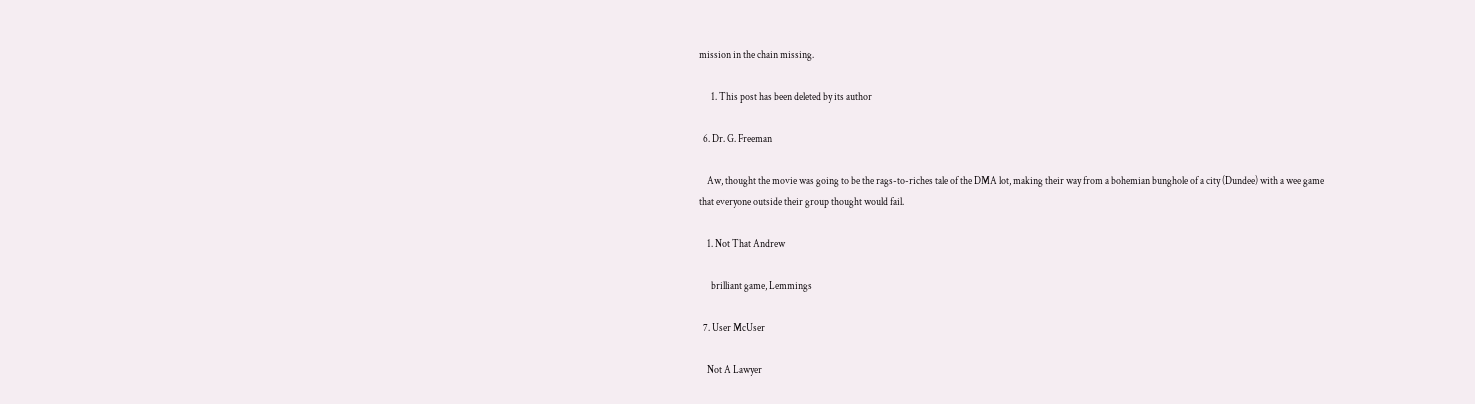mission in the chain missing.

      1. This post has been deleted by its author

  6. Dr. G. Freeman

    Aw, thought the movie was going to be the rags-to-riches tale of the DMA lot, making their way from a bohemian bunghole of a city (Dundee) with a wee game that everyone outside their group thought would fail.

    1. Not That Andrew

      brilliant game, Lemmings

  7. User McUser

    Not A Lawyer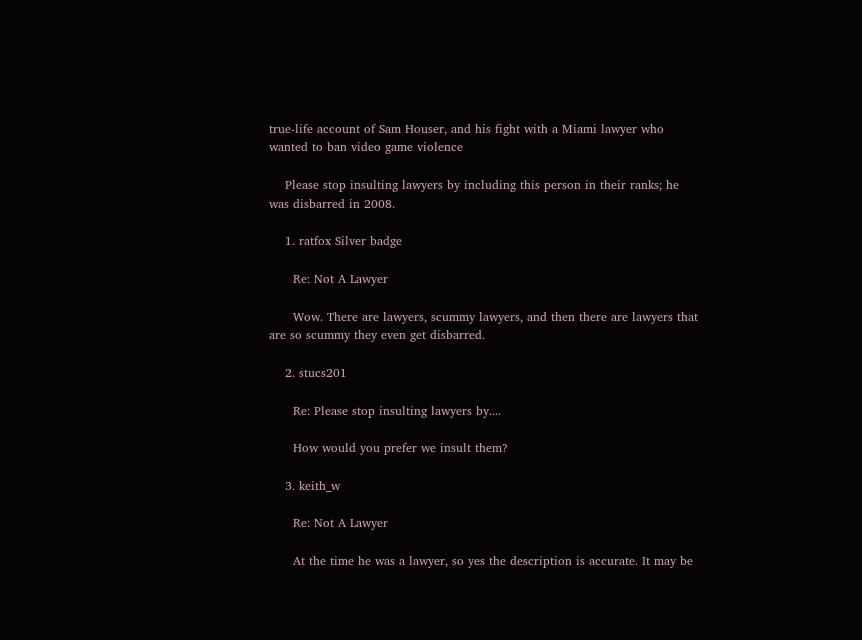true-life account of Sam Houser, and his fight with a Miami lawyer who wanted to ban video game violence

    Please stop insulting lawyers by including this person in their ranks; he was disbarred in 2008.

    1. ratfox Silver badge

      Re: Not A Lawyer

      Wow. There are lawyers, scummy lawyers, and then there are lawyers that are so scummy they even get disbarred.

    2. stucs201

      Re: Please stop insulting lawyers by....

      How would you prefer we insult them?

    3. keith_w

      Re: Not A Lawyer

      At the time he was a lawyer, so yes the description is accurate. It may be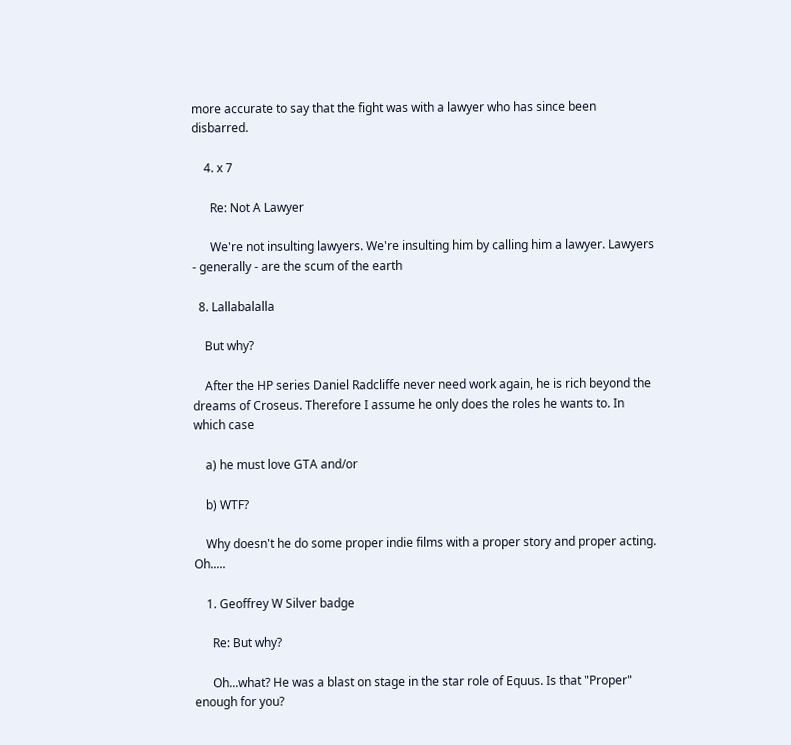more accurate to say that the fight was with a lawyer who has since been disbarred.

    4. x 7

      Re: Not A Lawyer

      We're not insulting lawyers. We're insulting him by calling him a lawyer. Lawyers - generally - are the scum of the earth

  8. Lallabalalla

    But why?

    After the HP series Daniel Radcliffe never need work again, he is rich beyond the dreams of Croseus. Therefore I assume he only does the roles he wants to. In which case

    a) he must love GTA and/or

    b) WTF?

    Why doesn't he do some proper indie films with a proper story and proper acting. Oh.....

    1. Geoffrey W Silver badge

      Re: But why?

      Oh...what? He was a blast on stage in the star role of Equus. Is that "Proper" enough for you?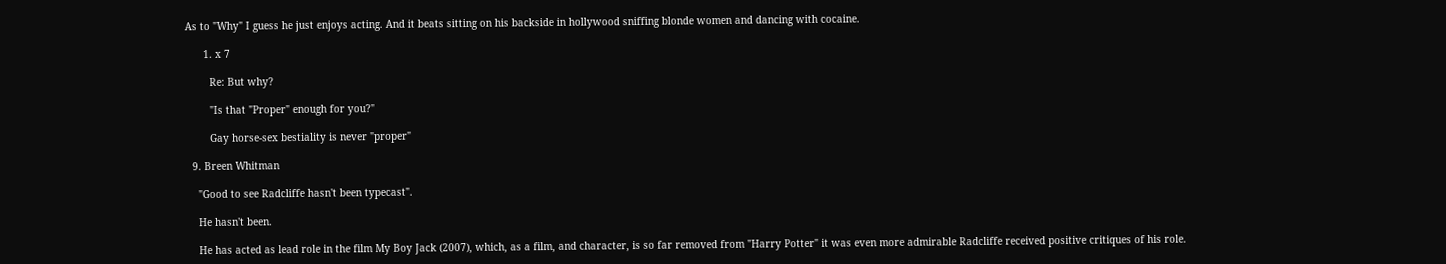As to "Why" I guess he just enjoys acting. And it beats sitting on his backside in hollywood sniffing blonde women and dancing with cocaine.

      1. x 7

        Re: But why?

        "Is that "Proper" enough for you?"

        Gay horse-sex bestiality is never "proper"

  9. Breen Whitman

    "Good to see Radcliffe hasn't been typecast".

    He hasn't been.

    He has acted as lead role in the film My Boy Jack (2007), which, as a film, and character, is so far removed from "Harry Potter" it was even more admirable Radcliffe received positive critiques of his role.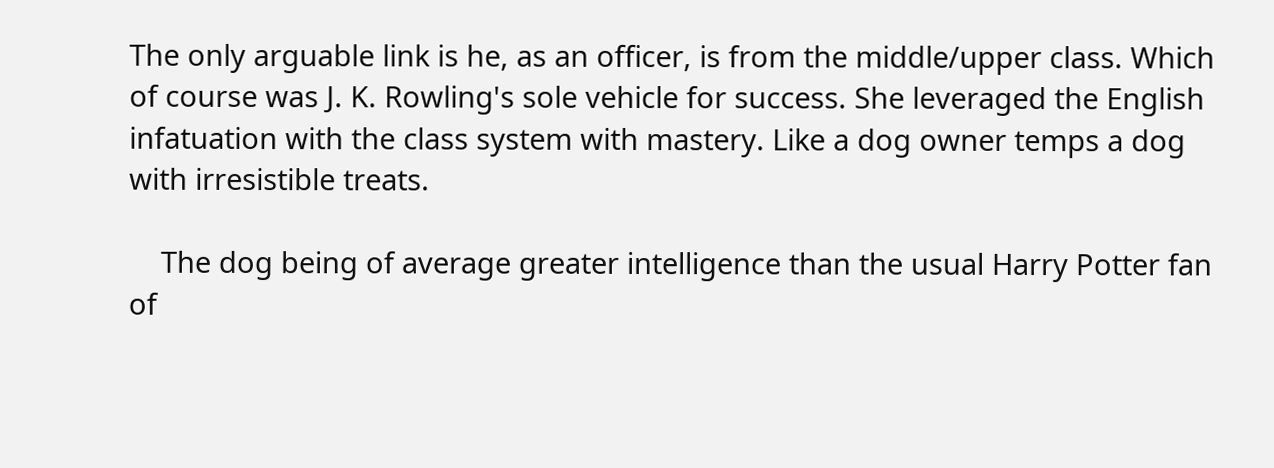The only arguable link is he, as an officer, is from the middle/upper class. Which of course was J. K. Rowling's sole vehicle for success. She leveraged the English infatuation with the class system with mastery. Like a dog owner temps a dog with irresistible treats.

    The dog being of average greater intelligence than the usual Harry Potter fan of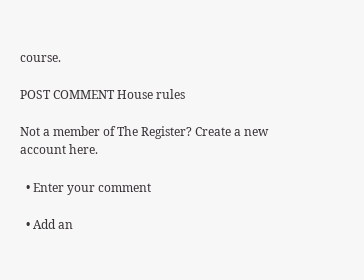course.

POST COMMENT House rules

Not a member of The Register? Create a new account here.

  • Enter your comment

  • Add an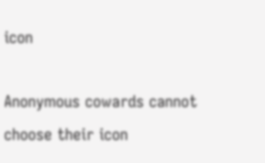icon

Anonymous cowards cannot choose their icon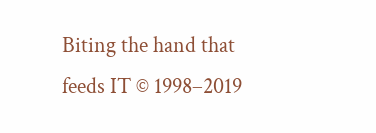Biting the hand that feeds IT © 1998–2019